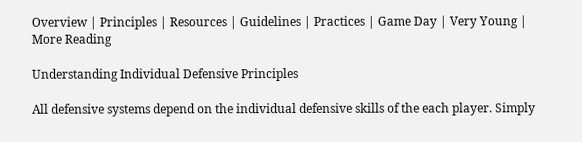Overview | Principles | Resources | Guidelines | Practices | Game Day | Very Young | More Reading

Understanding Individual Defensive Principles

All defensive systems depend on the individual defensive skills of the each player. Simply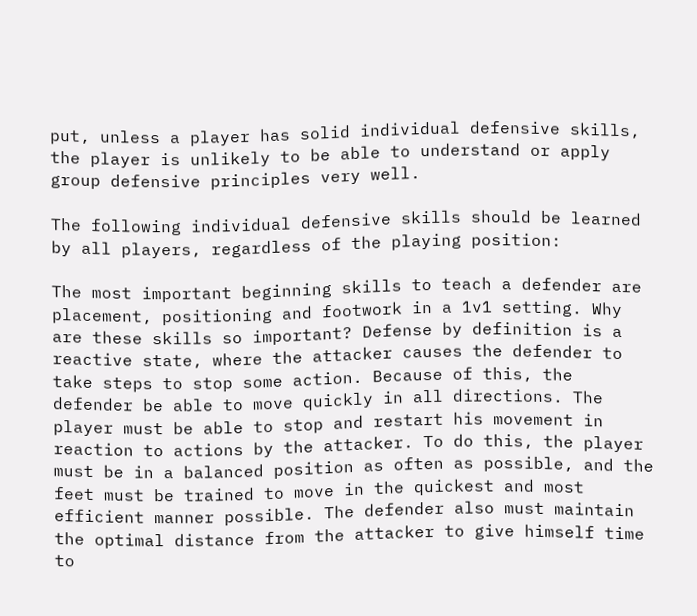put, unless a player has solid individual defensive skills, the player is unlikely to be able to understand or apply group defensive principles very well.

The following individual defensive skills should be learned by all players, regardless of the playing position:

The most important beginning skills to teach a defender are placement, positioning and footwork in a 1v1 setting. Why are these skills so important? Defense by definition is a reactive state, where the attacker causes the defender to take steps to stop some action. Because of this, the defender be able to move quickly in all directions. The player must be able to stop and restart his movement in reaction to actions by the attacker. To do this, the player must be in a balanced position as often as possible, and the feet must be trained to move in the quickest and most efficient manner possible. The defender also must maintain the optimal distance from the attacker to give himself time to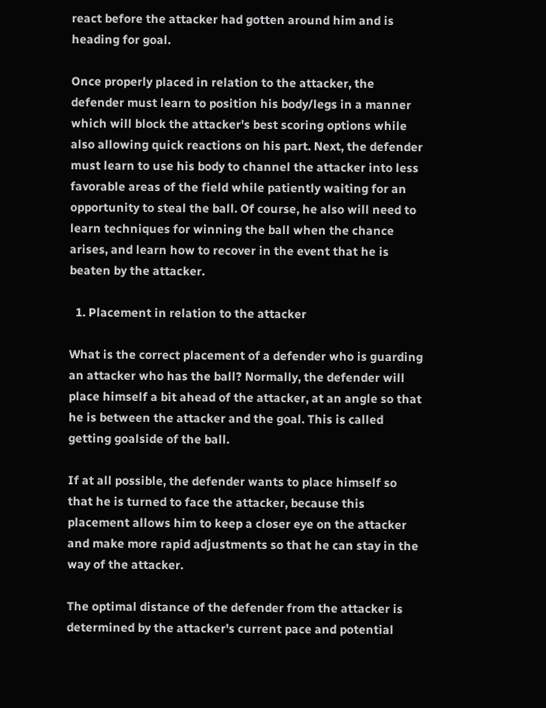react before the attacker had gotten around him and is heading for goal.

Once properly placed in relation to the attacker, the defender must learn to position his body/legs in a manner which will block the attacker's best scoring options while also allowing quick reactions on his part. Next, the defender must learn to use his body to channel the attacker into less favorable areas of the field while patiently waiting for an opportunity to steal the ball. Of course, he also will need to learn techniques for winning the ball when the chance arises, and learn how to recover in the event that he is beaten by the attacker.

  1. Placement in relation to the attacker

What is the correct placement of a defender who is guarding an attacker who has the ball? Normally, the defender will place himself a bit ahead of the attacker, at an angle so that he is between the attacker and the goal. This is called getting goalside of the ball.

If at all possible, the defender wants to place himself so that he is turned to face the attacker, because this placement allows him to keep a closer eye on the attacker and make more rapid adjustments so that he can stay in the way of the attacker.

The optimal distance of the defender from the attacker is determined by the attacker's current pace and potential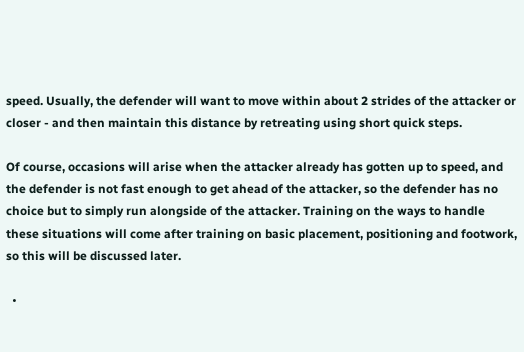speed. Usually, the defender will want to move within about 2 strides of the attacker or closer - and then maintain this distance by retreating using short quick steps.

Of course, occasions will arise when the attacker already has gotten up to speed, and the defender is not fast enough to get ahead of the attacker, so the defender has no choice but to simply run alongside of the attacker. Training on the ways to handle these situations will come after training on basic placement, positioning and footwork, so this will be discussed later.

  •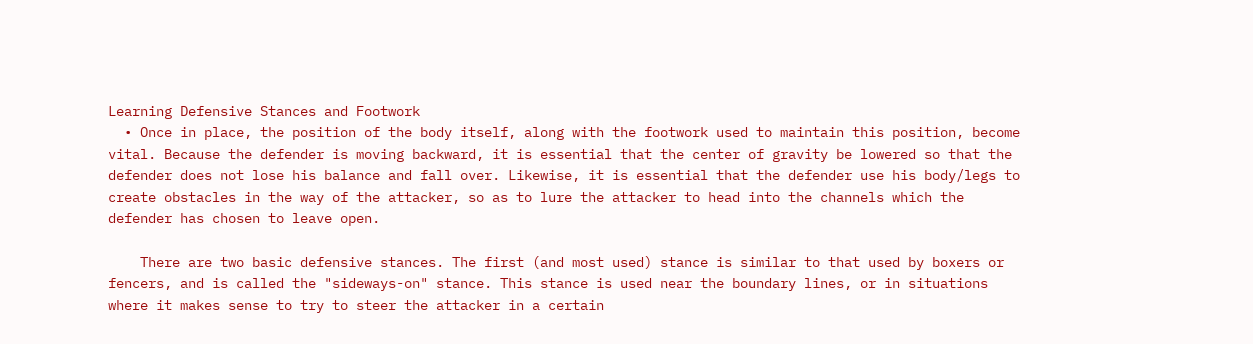Learning Defensive Stances and Footwork
  • Once in place, the position of the body itself, along with the footwork used to maintain this position, become vital. Because the defender is moving backward, it is essential that the center of gravity be lowered so that the defender does not lose his balance and fall over. Likewise, it is essential that the defender use his body/legs to create obstacles in the way of the attacker, so as to lure the attacker to head into the channels which the defender has chosen to leave open.

    There are two basic defensive stances. The first (and most used) stance is similar to that used by boxers or fencers, and is called the "sideways-on" stance. This stance is used near the boundary lines, or in situations where it makes sense to try to steer the attacker in a certain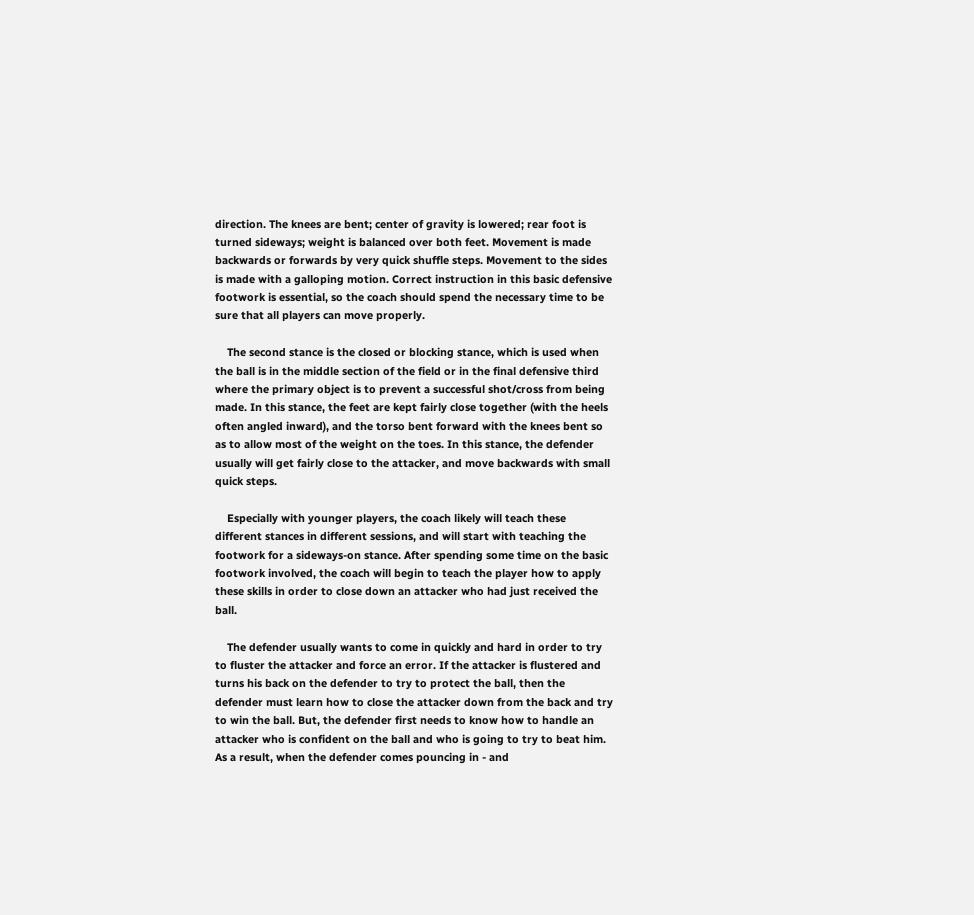direction. The knees are bent; center of gravity is lowered; rear foot is turned sideways; weight is balanced over both feet. Movement is made backwards or forwards by very quick shuffle steps. Movement to the sides is made with a galloping motion. Correct instruction in this basic defensive footwork is essential, so the coach should spend the necessary time to be sure that all players can move properly.

    The second stance is the closed or blocking stance, which is used when the ball is in the middle section of the field or in the final defensive third where the primary object is to prevent a successful shot/cross from being made. In this stance, the feet are kept fairly close together (with the heels often angled inward), and the torso bent forward with the knees bent so as to allow most of the weight on the toes. In this stance, the defender usually will get fairly close to the attacker, and move backwards with small quick steps.

    Especially with younger players, the coach likely will teach these different stances in different sessions, and will start with teaching the footwork for a sideways-on stance. After spending some time on the basic footwork involved, the coach will begin to teach the player how to apply these skills in order to close down an attacker who had just received the ball.

    The defender usually wants to come in quickly and hard in order to try to fluster the attacker and force an error. If the attacker is flustered and turns his back on the defender to try to protect the ball, then the defender must learn how to close the attacker down from the back and try to win the ball. But, the defender first needs to know how to handle an attacker who is confident on the ball and who is going to try to beat him. As a result, when the defender comes pouncing in - and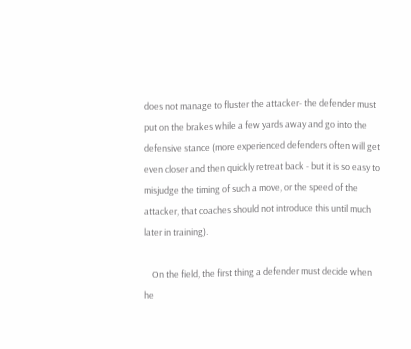does not manage to fluster the attacker- the defender must put on the brakes while a few yards away and go into the defensive stance (more experienced defenders often will get even closer and then quickly retreat back - but it is so easy to misjudge the timing of such a move, or the speed of the attacker, that coaches should not introduce this until much later in training).

    On the field, the first thing a defender must decide when he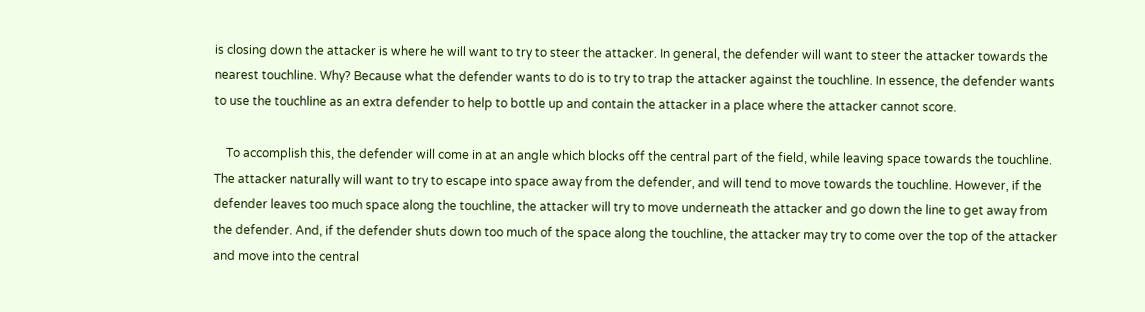is closing down the attacker is where he will want to try to steer the attacker. In general, the defender will want to steer the attacker towards the nearest touchline. Why? Because what the defender wants to do is to try to trap the attacker against the touchline. In essence, the defender wants to use the touchline as an extra defender to help to bottle up and contain the attacker in a place where the attacker cannot score.

    To accomplish this, the defender will come in at an angle which blocks off the central part of the field, while leaving space towards the touchline. The attacker naturally will want to try to escape into space away from the defender, and will tend to move towards the touchline. However, if the defender leaves too much space along the touchline, the attacker will try to move underneath the attacker and go down the line to get away from the defender. And, if the defender shuts down too much of the space along the touchline, the attacker may try to come over the top of the attacker and move into the central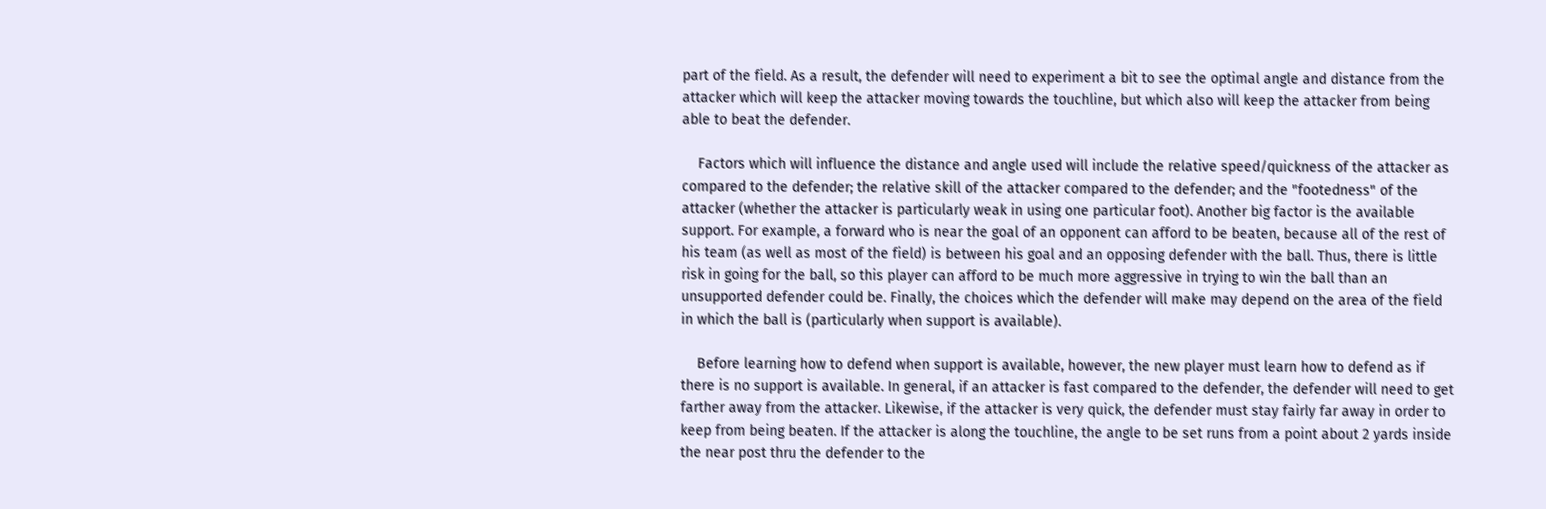part of the field. As a result, the defender will need to experiment a bit to see the optimal angle and distance from the attacker which will keep the attacker moving towards the touchline, but which also will keep the attacker from being able to beat the defender.

    Factors which will influence the distance and angle used will include the relative speed/quickness of the attacker as compared to the defender; the relative skill of the attacker compared to the defender; and the "footedness" of the attacker (whether the attacker is particularly weak in using one particular foot). Another big factor is the available support. For example, a forward who is near the goal of an opponent can afford to be beaten, because all of the rest of his team (as well as most of the field) is between his goal and an opposing defender with the ball. Thus, there is little risk in going for the ball, so this player can afford to be much more aggressive in trying to win the ball than an unsupported defender could be. Finally, the choices which the defender will make may depend on the area of the field in which the ball is (particularly when support is available).

    Before learning how to defend when support is available, however, the new player must learn how to defend as if there is no support is available. In general, if an attacker is fast compared to the defender, the defender will need to get farther away from the attacker. Likewise, if the attacker is very quick, the defender must stay fairly far away in order to keep from being beaten. If the attacker is along the touchline, the angle to be set runs from a point about 2 yards inside the near post thru the defender to the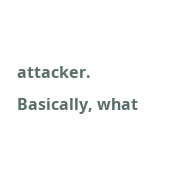attacker. Basically, what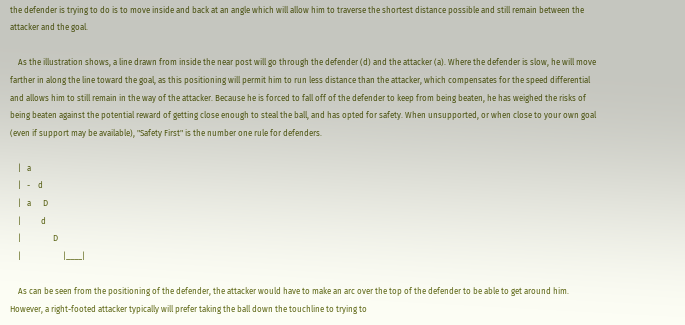the defender is trying to do is to move inside and back at an angle which will allow him to traverse the shortest distance possible and still remain between the attacker and the goal.

    As the illustration shows, a line drawn from inside the near post will go through the defender (d) and the attacker (a). Where the defender is slow, he will move farther in along the line toward the goal, as this positioning will permit him to run less distance than the attacker, which compensates for the speed differential and allows him to still remain in the way of the attacker. Because he is forced to fall off of the defender to keep from being beaten, he has weighed the risks of being beaten against the potential reward of getting close enough to steal the ball, and has opted for safety. When unsupported, or when close to your own goal (even if support may be available), "Safety First" is the number one rule for defenders.

    |   a
    |   -    d
    |   a      D
    |          d
    |                D
    |                     |____|

    As can be seen from the positioning of the defender, the attacker would have to make an arc over the top of the defender to be able to get around him. However, a right-footed attacker typically will prefer taking the ball down the touchline to trying to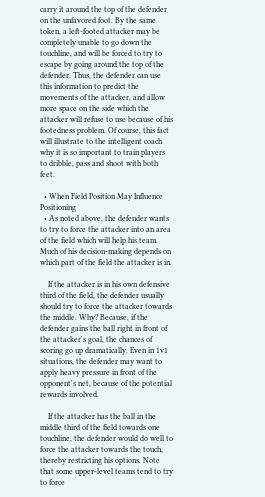carry it around the top of the defender on the unfavored foot. By the same token, a left-footed attacker may be completely unable to go down the touchline, and will be forced to try to escape by going around the top of the defender. Thus, the defender can use this information to predict the movements of the attacker, and allow more space on the side which the attacker will refuse to use because of his footedness problem. Of course, this fact will illustrate to the intelligent coach why it is so important to train players to dribble, pass and shoot with both feet.

  • When Field Position May Influence Positioning
  • As noted above, the defender wants to try to force the attacker into an area of the field which will help his team. Much of his decision-making depends on which part of the field the attacker is in.

    If the attacker is in his own defensive third of the field, the defender usually should try to force the attacker towards the middle. Why? Because, if the defender gains the ball right in front of the attacker's goal, the chances of scoring go up dramatically. Even in 1v1 situations, the defender may want to apply heavy pressure in front of the opponent's net, because of the potential rewards involved.

    If the attacker has the ball in the middle third of the field towards one touchline, the defender would do well to force the attacker towards the touch, thereby restricting his options. Note that some upper-level teams tend to try to force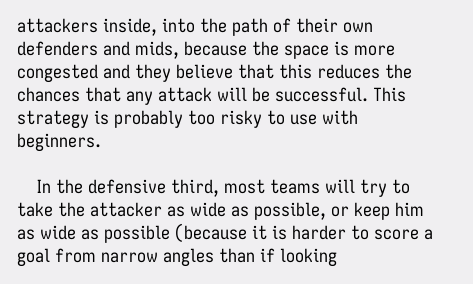attackers inside, into the path of their own defenders and mids, because the space is more congested and they believe that this reduces the chances that any attack will be successful. This strategy is probably too risky to use with beginners.

    In the defensive third, most teams will try to take the attacker as wide as possible, or keep him as wide as possible (because it is harder to score a goal from narrow angles than if looking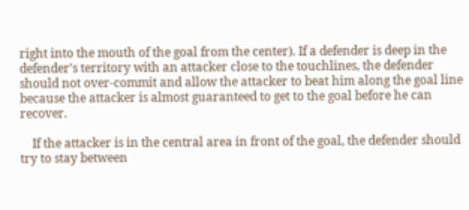right into the mouth of the goal from the center). If a defender is deep in the defender's territory with an attacker close to the touchlines, the defender should not over-commit and allow the attacker to beat him along the goal line because the attacker is almost guaranteed to get to the goal before he can recover.

    If the attacker is in the central area in front of the goal, the defender should try to stay between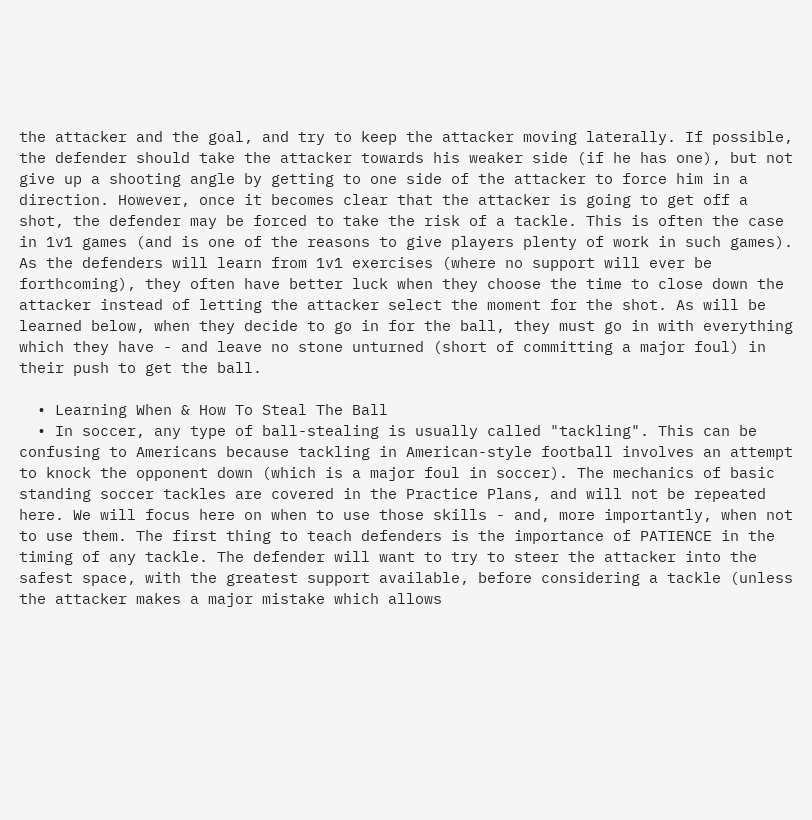the attacker and the goal, and try to keep the attacker moving laterally. If possible, the defender should take the attacker towards his weaker side (if he has one), but not give up a shooting angle by getting to one side of the attacker to force him in a direction. However, once it becomes clear that the attacker is going to get off a shot, the defender may be forced to take the risk of a tackle. This is often the case in 1v1 games (and is one of the reasons to give players plenty of work in such games). As the defenders will learn from 1v1 exercises (where no support will ever be forthcoming), they often have better luck when they choose the time to close down the attacker instead of letting the attacker select the moment for the shot. As will be learned below, when they decide to go in for the ball, they must go in with everything which they have - and leave no stone unturned (short of committing a major foul) in their push to get the ball.

  • Learning When & How To Steal The Ball
  • In soccer, any type of ball-stealing is usually called "tackling". This can be confusing to Americans because tackling in American-style football involves an attempt to knock the opponent down (which is a major foul in soccer). The mechanics of basic standing soccer tackles are covered in the Practice Plans, and will not be repeated here. We will focus here on when to use those skills - and, more importantly, when not to use them. The first thing to teach defenders is the importance of PATIENCE in the timing of any tackle. The defender will want to try to steer the attacker into the safest space, with the greatest support available, before considering a tackle (unless the attacker makes a major mistake which allows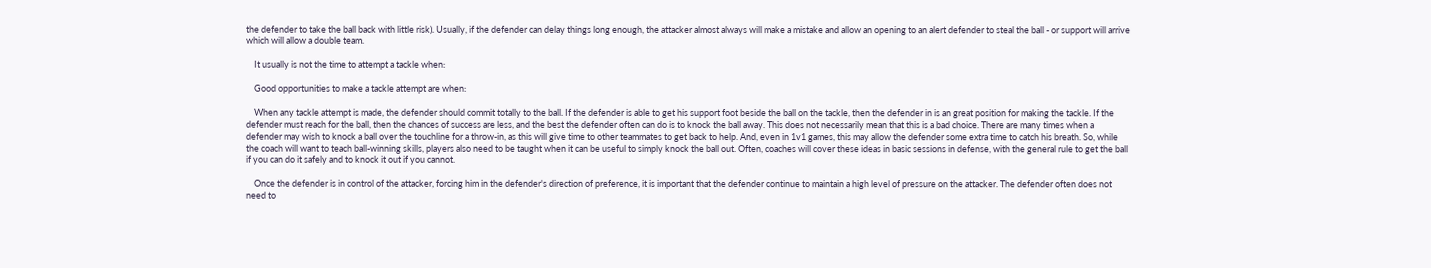the defender to take the ball back with little risk). Usually, if the defender can delay things long enough, the attacker almost always will make a mistake and allow an opening to an alert defender to steal the ball - or support will arrive which will allow a double team.

    It usually is not the time to attempt a tackle when:

    Good opportunities to make a tackle attempt are when:

    When any tackle attempt is made, the defender should commit totally to the ball. If the defender is able to get his support foot beside the ball on the tackle, then the defender in is an great position for making the tackle. If the defender must reach for the ball, then the chances of success are less, and the best the defender often can do is to knock the ball away. This does not necessarily mean that this is a bad choice. There are many times when a defender may wish to knock a ball over the touchline for a throw-in, as this will give time to other teammates to get back to help. And, even in 1v1 games, this may allow the defender some extra time to catch his breath. So, while the coach will want to teach ball-winning skills, players also need to be taught when it can be useful to simply knock the ball out. Often, coaches will cover these ideas in basic sessions in defense, with the general rule to get the ball if you can do it safely and to knock it out if you cannot.

    Once the defender is in control of the attacker, forcing him in the defender's direction of preference, it is important that the defender continue to maintain a high level of pressure on the attacker. The defender often does not need to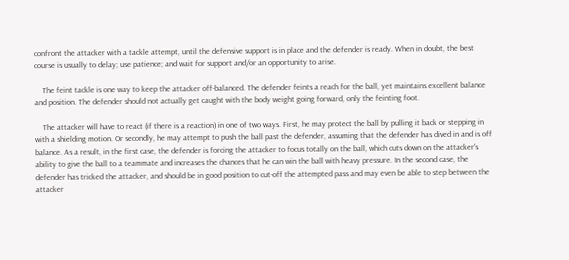confront the attacker with a tackle attempt, until the defensive support is in place and the defender is ready. When in doubt, the best course is usually to delay; use patience; and wait for support and/or an opportunity to arise.

    The feint tackle is one way to keep the attacker off-balanced. The defender feints a reach for the ball, yet maintains excellent balance and position. The defender should not actually get caught with the body weight going forward, only the feinting foot.

    The attacker will have to react (if there is a reaction) in one of two ways. First, he may protect the ball by pulling it back or stepping in with a shielding motion. Or secondly, he may attempt to push the ball past the defender, assuming that the defender has dived in and is off balance. As a result, in the first case, the defender is forcing the attacker to focus totally on the ball, which cuts down on the attacker's ability to give the ball to a teammate and increases the chances that he can win the ball with heavy pressure. In the second case, the defender has tricked the attacker, and should be in good position to cut-off the attempted pass and may even be able to step between the attacker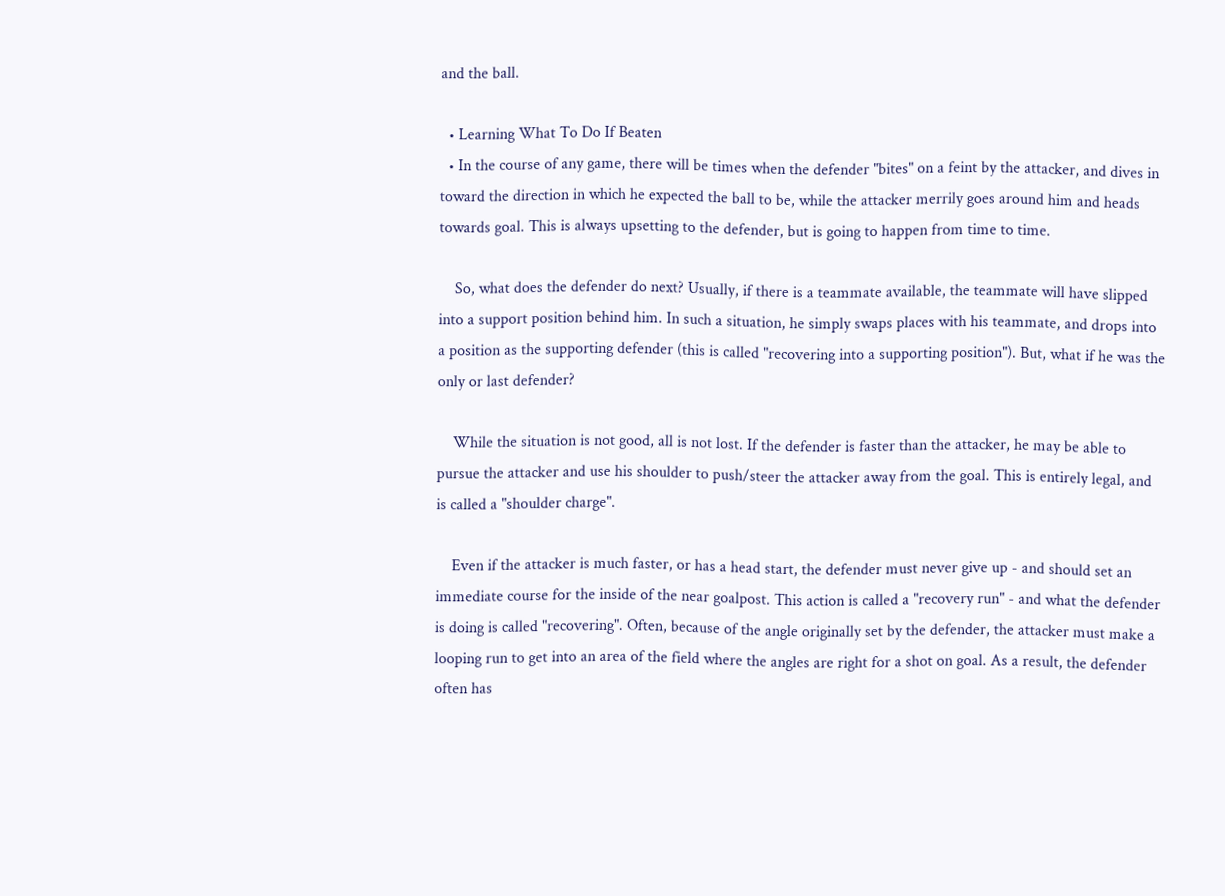and the ball.

  • Learning What To Do If Beaten
  • In the course of any game, there will be times when the defender "bites" on a feint by the attacker, and dives in toward the direction in which he expected the ball to be, while the attacker merrily goes around him and heads towards goal. This is always upsetting to the defender, but is going to happen from time to time.

    So, what does the defender do next? Usually, if there is a teammate available, the teammate will have slipped into a support position behind him. In such a situation, he simply swaps places with his teammate, and drops into a position as the supporting defender (this is called "recovering into a supporting position"). But, what if he was the only or last defender?

    While the situation is not good, all is not lost. If the defender is faster than the attacker, he may be able to pursue the attacker and use his shoulder to push/steer the attacker away from the goal. This is entirely legal, and is called a "shoulder charge".

    Even if the attacker is much faster, or has a head start, the defender must never give up - and should set an immediate course for the inside of the near goalpost. This action is called a "recovery run" - and what the defender is doing is called "recovering". Often, because of the angle originally set by the defender, the attacker must make a looping run to get into an area of the field where the angles are right for a shot on goal. As a result, the defender often has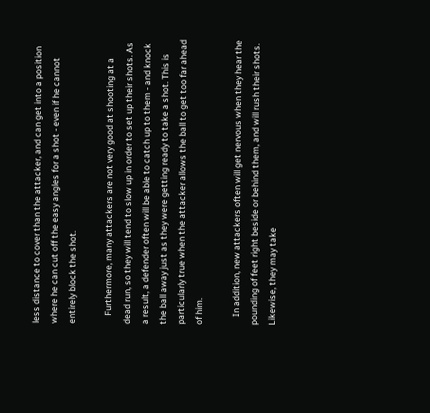less distance to cover than the attacker, and can get into a position where he can cut off the easy angles for a shot - even if he cannot entirely block the shot.

    Furthermore, many attackers are not very good at shooting at a dead run, so they will tend to slow up in order to set up their shots. As a result, a defender often will be able to catch up to them - and knock the ball away just as they were getting ready to take a shot. This is particularly true when the attacker allows the ball to get too far ahead of him.

    In addition, new attackers often will get nervous when they hear the pounding of feet right beside or behind them, and will rush their shots. Likewise, they may take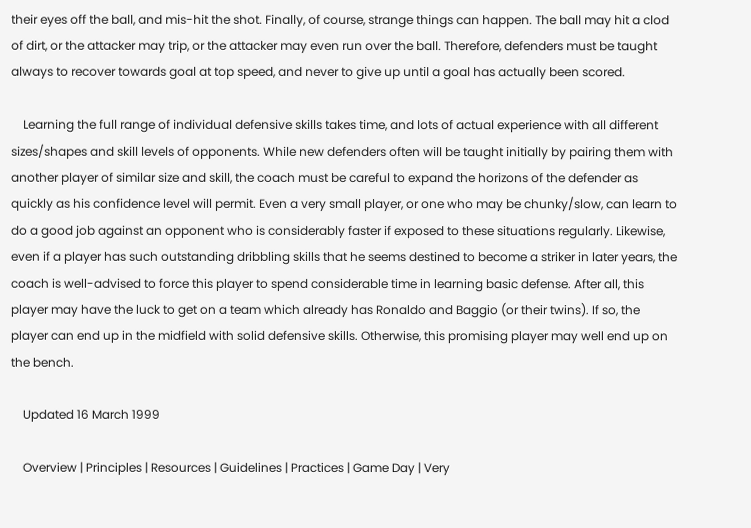their eyes off the ball, and mis-hit the shot. Finally, of course, strange things can happen. The ball may hit a clod of dirt, or the attacker may trip, or the attacker may even run over the ball. Therefore, defenders must be taught always to recover towards goal at top speed, and never to give up until a goal has actually been scored.

    Learning the full range of individual defensive skills takes time, and lots of actual experience with all different sizes/shapes and skill levels of opponents. While new defenders often will be taught initially by pairing them with another player of similar size and skill, the coach must be careful to expand the horizons of the defender as quickly as his confidence level will permit. Even a very small player, or one who may be chunky/slow, can learn to do a good job against an opponent who is considerably faster if exposed to these situations regularly. Likewise, even if a player has such outstanding dribbling skills that he seems destined to become a striker in later years, the coach is well-advised to force this player to spend considerable time in learning basic defense. After all, this player may have the luck to get on a team which already has Ronaldo and Baggio (or their twins). If so, the player can end up in the midfield with solid defensive skills. Otherwise, this promising player may well end up on the bench.

    Updated 16 March 1999

    Overview | Principles | Resources | Guidelines | Practices | Game Day | Very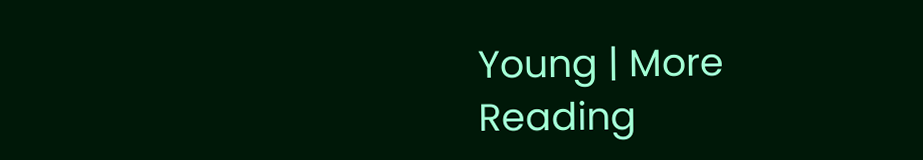Young | More Reading